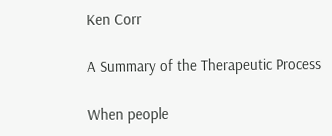Ken Corr

A Summary of the Therapeutic Process

When people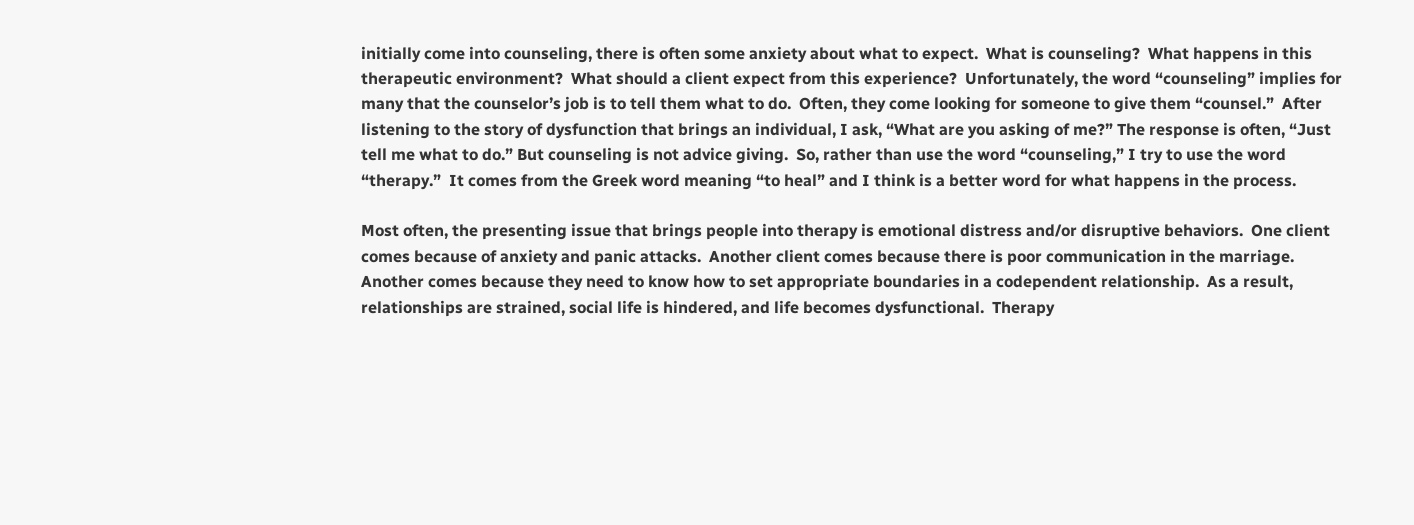initially come into counseling, there is often some anxiety about what to expect.  What is counseling?  What happens in this therapeutic environment?  What should a client expect from this experience?  Unfortunately, the word “counseling” implies for many that the counselor’s job is to tell them what to do.  Often, they come looking for someone to give them “counsel.”  After listening to the story of dysfunction that brings an individual, I ask, “What are you asking of me?” The response is often, “Just tell me what to do.” But counseling is not advice giving.  So, rather than use the word “counseling,” I try to use the word “therapy.”  It comes from the Greek word meaning “to heal” and I think is a better word for what happens in the process.

Most often, the presenting issue that brings people into therapy is emotional distress and/or disruptive behaviors.  One client comes because of anxiety and panic attacks.  Another client comes because there is poor communication in the marriage.  Another comes because they need to know how to set appropriate boundaries in a codependent relationship.  As a result, relationships are strained, social life is hindered, and life becomes dysfunctional.  Therapy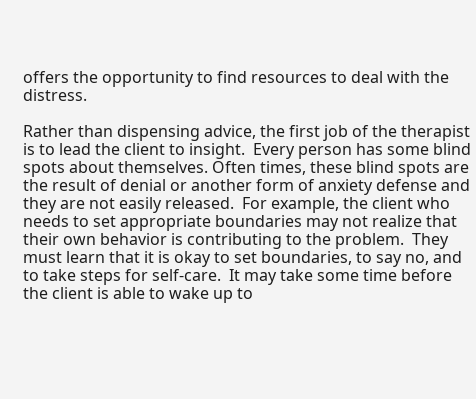offers the opportunity to find resources to deal with the distress.

Rather than dispensing advice, the first job of the therapist is to lead the client to insight.  Every person has some blind spots about themselves. Often times, these blind spots are the result of denial or another form of anxiety defense and they are not easily released.  For example, the client who needs to set appropriate boundaries may not realize that their own behavior is contributing to the problem.  They must learn that it is okay to set boundaries, to say no, and to take steps for self-care.  It may take some time before the client is able to wake up to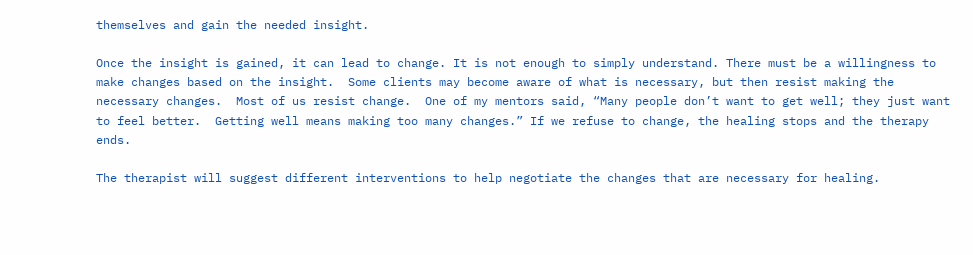themselves and gain the needed insight.

Once the insight is gained, it can lead to change. It is not enough to simply understand. There must be a willingness to make changes based on the insight.  Some clients may become aware of what is necessary, but then resist making the necessary changes.  Most of us resist change.  One of my mentors said, “Many people don’t want to get well; they just want to feel better.  Getting well means making too many changes.” If we refuse to change, the healing stops and the therapy ends.

The therapist will suggest different interventions to help negotiate the changes that are necessary for healing.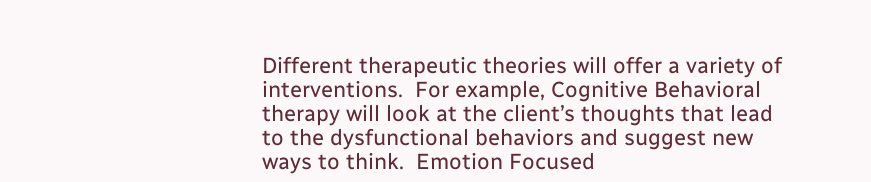Different therapeutic theories will offer a variety of interventions.  For example, Cognitive Behavioral therapy will look at the client’s thoughts that lead to the dysfunctional behaviors and suggest new ways to think.  Emotion Focused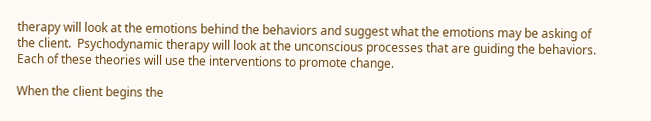therapy will look at the emotions behind the behaviors and suggest what the emotions may be asking of the client.  Psychodynamic therapy will look at the unconscious processes that are guiding the behaviors.  Each of these theories will use the interventions to promote change.

When the client begins the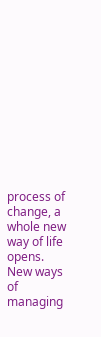process of change, a whole new way of life opens.  New ways of managing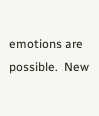emotions are possible.  New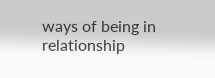ways of being in relationship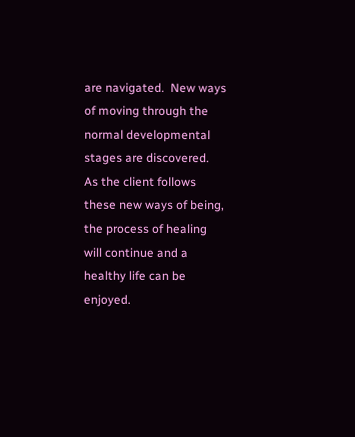are navigated.  New ways of moving through the normal developmental stages are discovered.  As the client follows these new ways of being, the process of healing will continue and a healthy life can be enjoyed.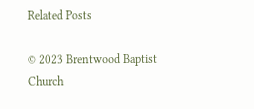Related Posts

© 2023 Brentwood Baptist Church